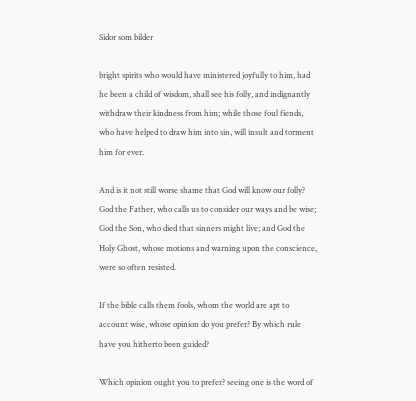Sidor som bilder

bright spirits who would have ministered joyfully to him, had he been a child of wisdom, shall see his folly, and indignantly withdraw their kindness from him; while those foul fiends, who have helped to draw him into sin, will insult and torment him for ever.

And is it not still worse shame that God will know our folly? God the Father, who calls us to consider our ways and be wise; God the Son, who died that sinners might live; and God the Holy Ghost, whose motions and warning upon the conscience, were so often resisted.

If the bible calls them fools, whom the world are apt to account wise, whose opinion do you prefer? By which rule have you hitherto been guided?

Which opinion ought you to prefer? seeing one is the word of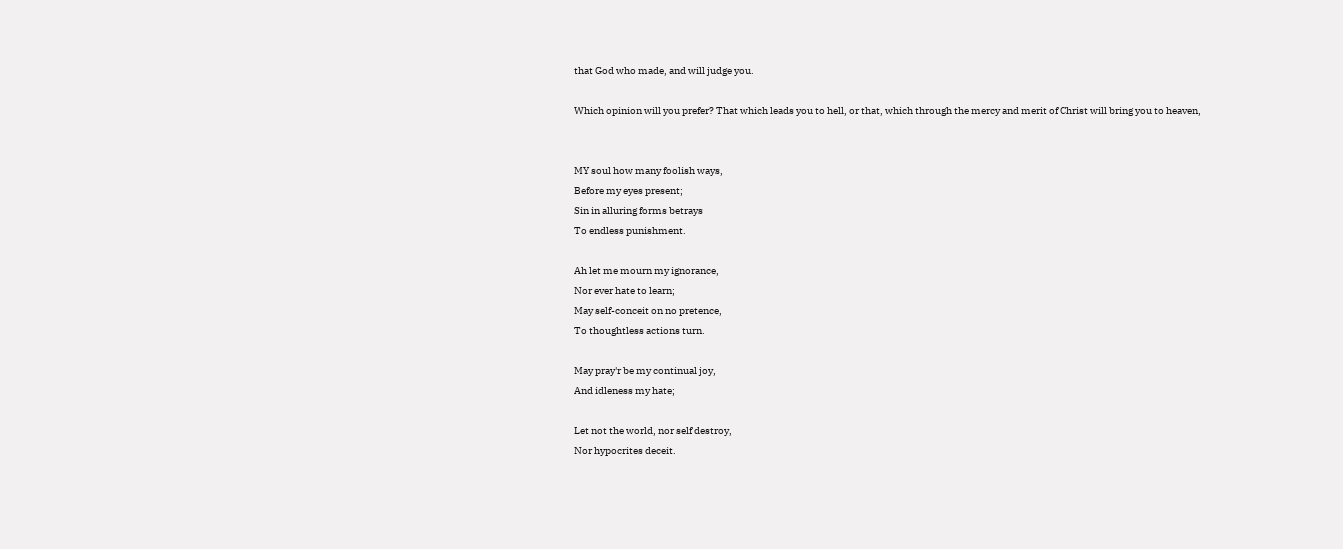that God who made, and will judge you.

Which opinion will you prefer? That which leads you to hell, or that, which through the mercy and merit of Christ will bring you to heaven,


MY soul how many foolish ways,
Before my eyes present;
Sin in alluring forms betrays
To endless punishment.

Ah let me mourn my ignorance,
Nor ever hate to learn;
May self-conceit on no pretence,
To thoughtless actions turn.

May pray'r be my continual joy,
And idleness my hate;

Let not the world, nor self destroy,
Nor hypocrites deceit.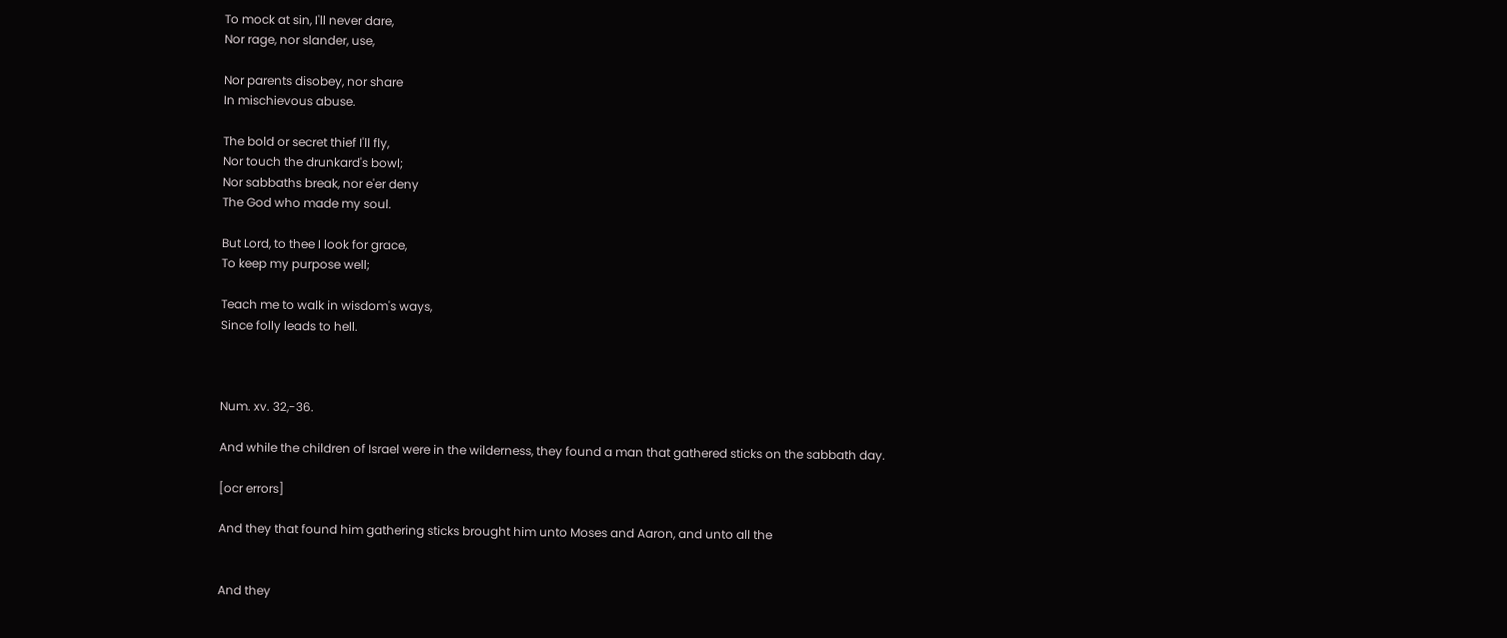To mock at sin, I'll never dare,
Nor rage, nor slander, use,

Nor parents disobey, nor share
In mischievous abuse.

The bold or secret thief I'll fly,
Nor touch the drunkard's bowl;
Nor sabbaths break, nor e'er deny
The God who made my soul.

But Lord, to thee I look for grace,
To keep my purpose well;

Teach me to walk in wisdom's ways,
Since folly leads to hell.



Num. xv. 32,-36.

And while the children of Israel were in the wilderness, they found a man that gathered sticks on the sabbath day.

[ocr errors]

And they that found him gathering sticks brought him unto Moses and Aaron, and unto all the


And they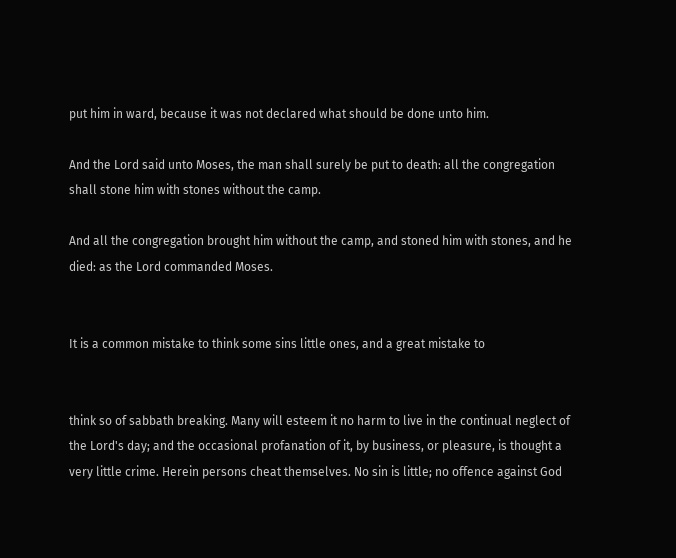put him in ward, because it was not declared what should be done unto him.

And the Lord said unto Moses, the man shall surely be put to death: all the congregation shall stone him with stones without the camp.

And all the congregation brought him without the camp, and stoned him with stones, and he died: as the Lord commanded Moses.


It is a common mistake to think some sins little ones, and a great mistake to


think so of sabbath breaking. Many will esteem it no harm to live in the continual neglect of the Lord's day; and the occasional profanation of it, by business, or pleasure, is thought a very little crime. Herein persons cheat themselves. No sin is little; no offence against God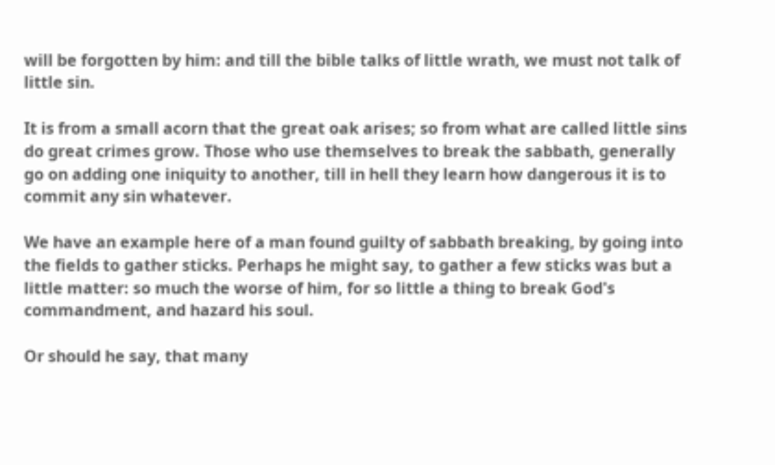will be forgotten by him: and till the bible talks of little wrath, we must not talk of little sin.

It is from a small acorn that the great oak arises; so from what are called little sins do great crimes grow. Those who use themselves to break the sabbath, generally go on adding one iniquity to another, till in hell they learn how dangerous it is to commit any sin whatever.

We have an example here of a man found guilty of sabbath breaking, by going into the fields to gather sticks. Perhaps he might say, to gather a few sticks was but a little matter: so much the worse of him, for so little a thing to break God's commandment, and hazard his soul.

Or should he say, that many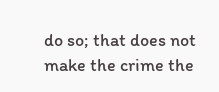do so; that does not make the crime the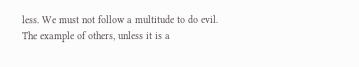less. We must not follow a multitude to do evil. The example of others, unless it is a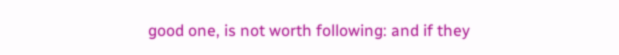good one, is not worth following: and if they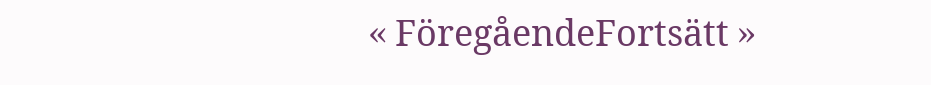« FöregåendeFortsätt »